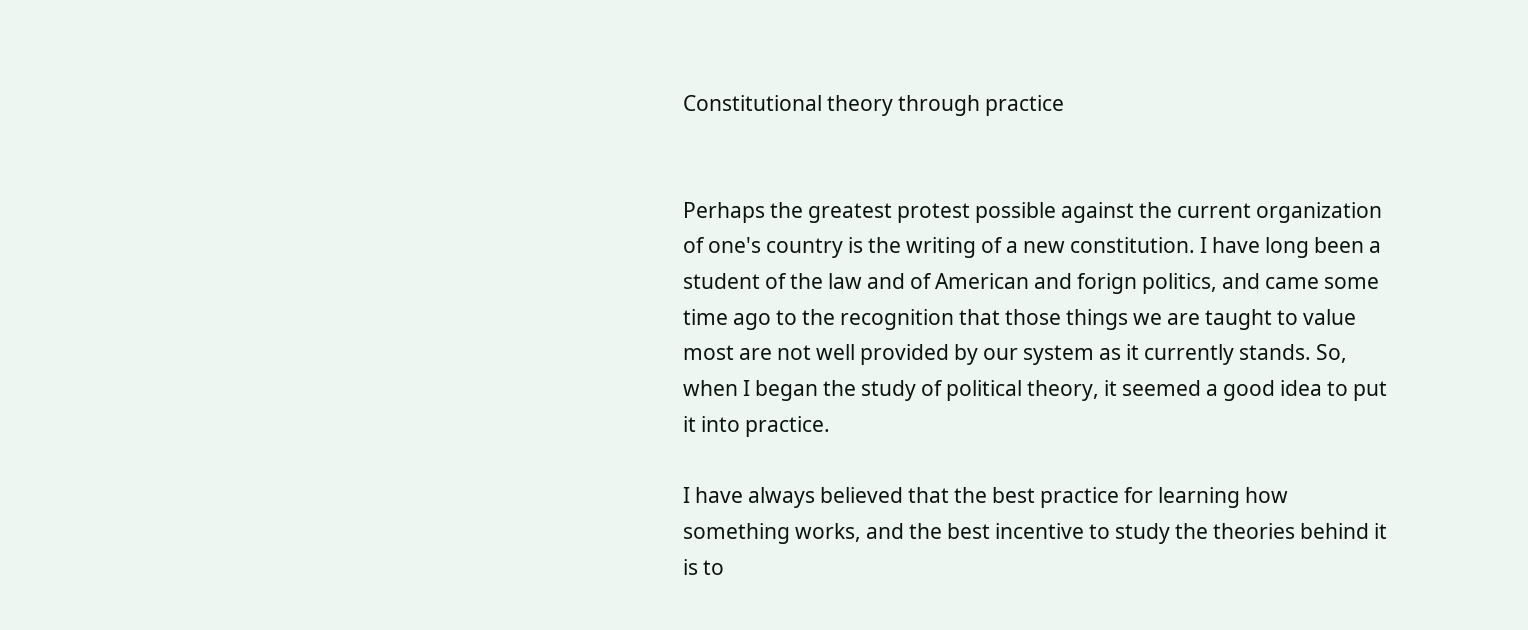Constitutional theory through practice


Perhaps the greatest protest possible against the current organization of one's country is the writing of a new constitution. I have long been a student of the law and of American and forign politics, and came some time ago to the recognition that those things we are taught to value most are not well provided by our system as it currently stands. So, when I began the study of political theory, it seemed a good idea to put it into practice.

I have always believed that the best practice for learning how something works, and the best incentive to study the theories behind it is to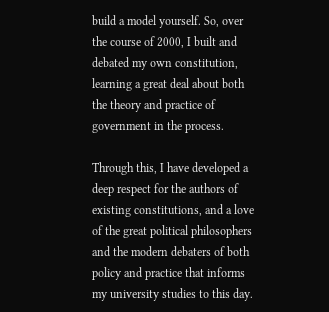build a model yourself. So, over the course of 2000, I built and debated my own constitution, learning a great deal about both the theory and practice of government in the process.

Through this, I have developed a deep respect for the authors of existing constitutions, and a love of the great political philosophers and the modern debaters of both policy and practice that informs my university studies to this day.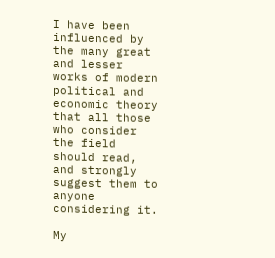I have been influenced by the many great and lesser works of modern political and economic theory that all those who consider the field should read, and strongly suggest them to anyone considering it.

My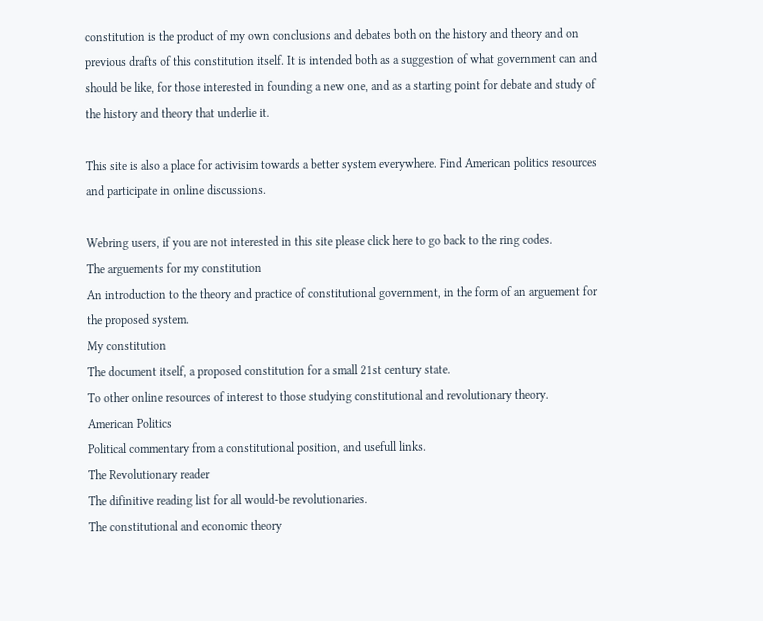constitution is the product of my own conclusions and debates both on the history and theory and on previous drafts of this constitution itself. It is intended both as a suggestion of what government can and should be like, for those interested in founding a new one, and as a starting point for debate and study of the history and theory that underlie it.

This site is also a place for activisim towards a better system everywhere. Find American politics resources and participate in online discussions.

Webring users, if you are not interested in this site please click here to go back to the ring codes.
The arguements for my constitution
An introduction to the theory and practice of constitutional government, in the form of an arguement for the proposed system.
My constitution
The document itself, a proposed constitution for a small 21st century state.
To other online resources of interest to those studying constitutional and revolutionary theory.
American Politics
Political commentary from a constitutional position, and usefull links.
The Revolutionary reader
The difinitive reading list for all would-be revolutionaries.
The constitutional and economic theory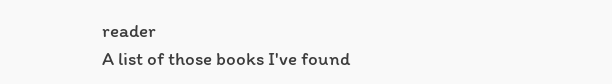reader
A list of those books I've found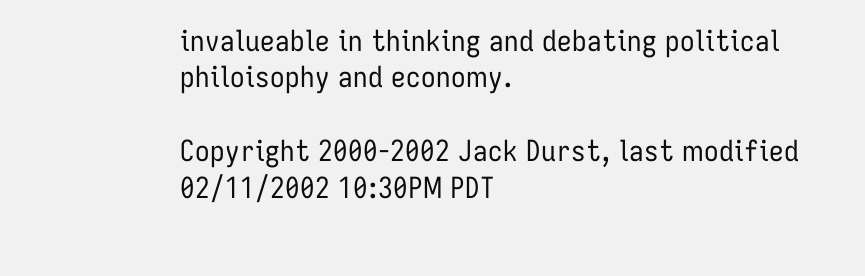invalueable in thinking and debating political philoisophy and economy.

Copyright 2000-2002 Jack Durst, last modified 02/11/2002 10:30PM PDT